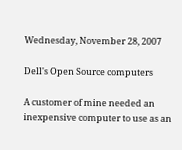Wednesday, November 28, 2007

Dell's Open Source computers

A customer of mine needed an inexpensive computer to use as an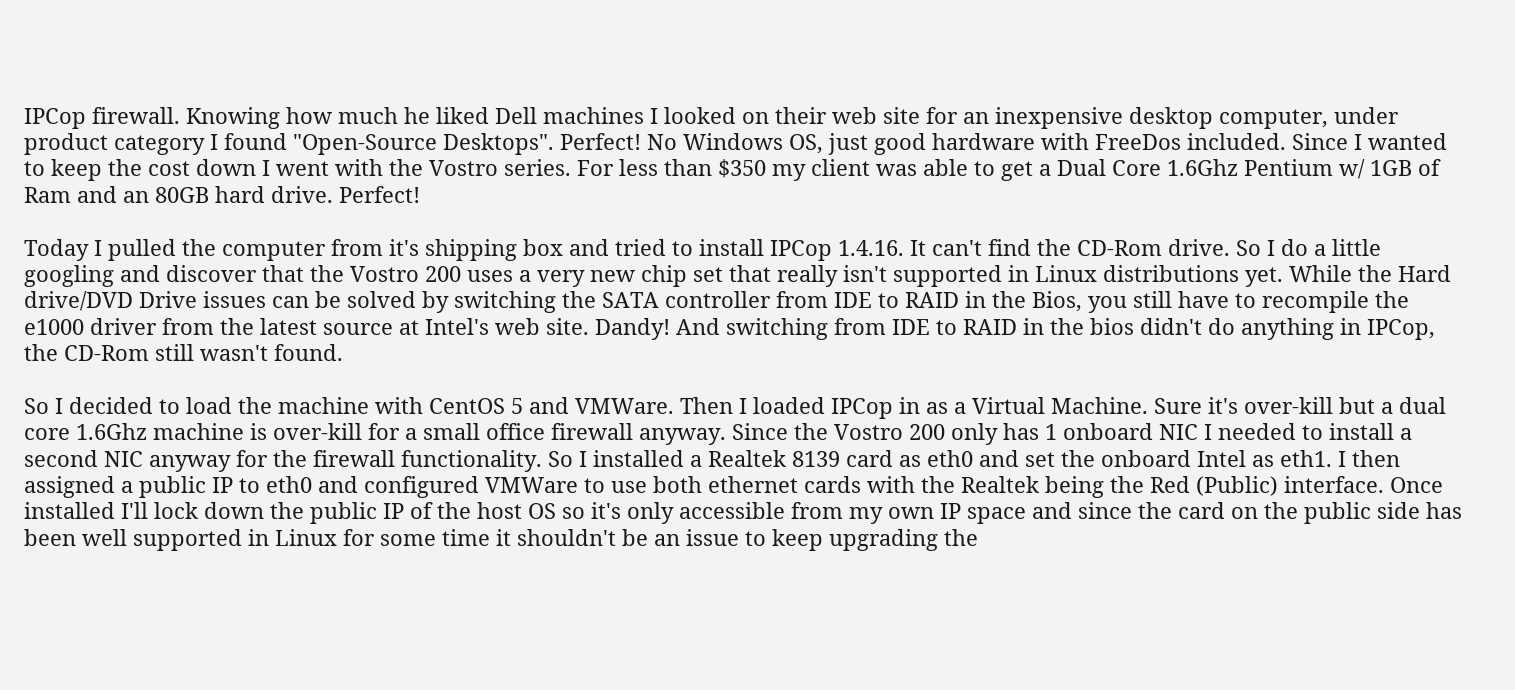IPCop firewall. Knowing how much he liked Dell machines I looked on their web site for an inexpensive desktop computer, under product category I found "Open-Source Desktops". Perfect! No Windows OS, just good hardware with FreeDos included. Since I wanted to keep the cost down I went with the Vostro series. For less than $350 my client was able to get a Dual Core 1.6Ghz Pentium w/ 1GB of Ram and an 80GB hard drive. Perfect!

Today I pulled the computer from it's shipping box and tried to install IPCop 1.4.16. It can't find the CD-Rom drive. So I do a little googling and discover that the Vostro 200 uses a very new chip set that really isn't supported in Linux distributions yet. While the Hard drive/DVD Drive issues can be solved by switching the SATA controller from IDE to RAID in the Bios, you still have to recompile the e1000 driver from the latest source at Intel's web site. Dandy! And switching from IDE to RAID in the bios didn't do anything in IPCop, the CD-Rom still wasn't found.

So I decided to load the machine with CentOS 5 and VMWare. Then I loaded IPCop in as a Virtual Machine. Sure it's over-kill but a dual core 1.6Ghz machine is over-kill for a small office firewall anyway. Since the Vostro 200 only has 1 onboard NIC I needed to install a second NIC anyway for the firewall functionality. So I installed a Realtek 8139 card as eth0 and set the onboard Intel as eth1. I then assigned a public IP to eth0 and configured VMWare to use both ethernet cards with the Realtek being the Red (Public) interface. Once installed I'll lock down the public IP of the host OS so it's only accessible from my own IP space and since the card on the public side has been well supported in Linux for some time it shouldn't be an issue to keep upgrading the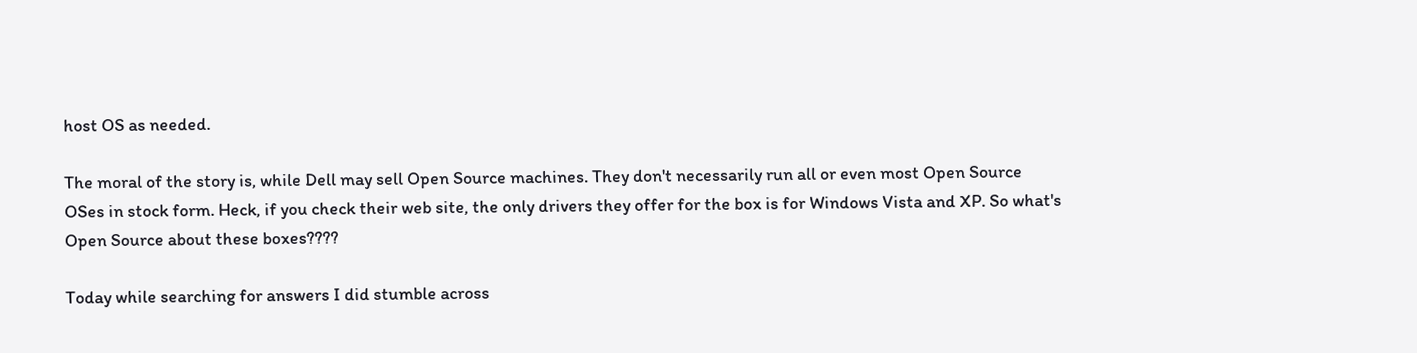host OS as needed.

The moral of the story is, while Dell may sell Open Source machines. They don't necessarily run all or even most Open Source OSes in stock form. Heck, if you check their web site, the only drivers they offer for the box is for Windows Vista and XP. So what's Open Source about these boxes????

Today while searching for answers I did stumble across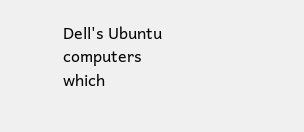Dell's Ubuntu computers which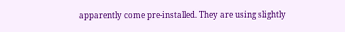apparently come pre-installed. They are using slightly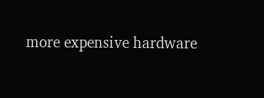more expensive hardware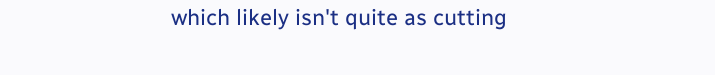which likely isn't quite as cutting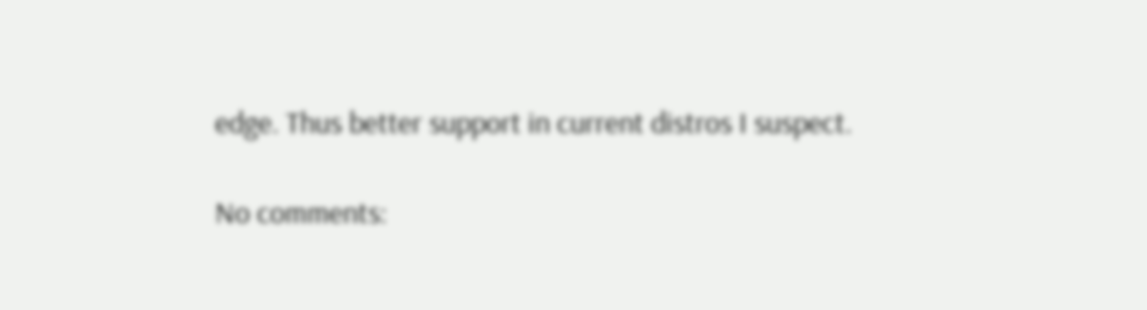edge. Thus better support in current distros I suspect.

No comments: